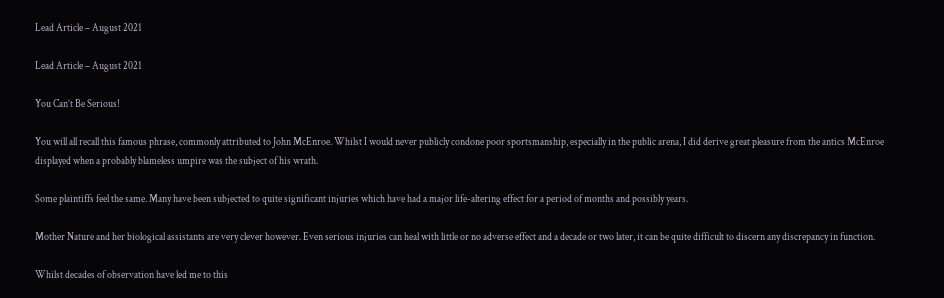Lead Article – August 2021

Lead Article – August 2021

You Can’t Be Serious!

You will all recall this famous phrase, commonly attributed to John McEnroe. Whilst I would never publicly condone poor sportsmanship, especially in the public arena, I did derive great pleasure from the antics McEnroe displayed when a probably blameless umpire was the subject of his wrath.

Some plaintiffs feel the same. Many have been subjected to quite significant injuries which have had a major life-altering effect for a period of months and possibly years.

Mother Nature and her biological assistants are very clever however. Even serious injuries can heal with little or no adverse effect and a decade or two later, it can be quite difficult to discern any discrepancy in function.

Whilst decades of observation have led me to this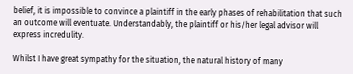belief, it is impossible to convince a plaintiff in the early phases of rehabilitation that such an outcome will eventuate. Understandably, the plaintiff or his/her legal advisor will express incredulity.

Whilst I have great sympathy for the situation, the natural history of many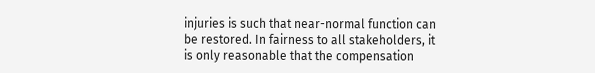injuries is such that near-normal function can be restored. In fairness to all stakeholders, it is only reasonable that the compensation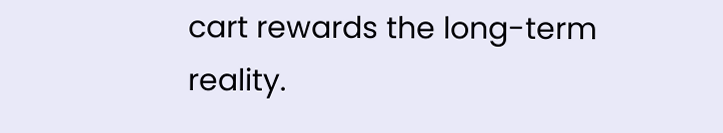cart rewards the long-term reality.